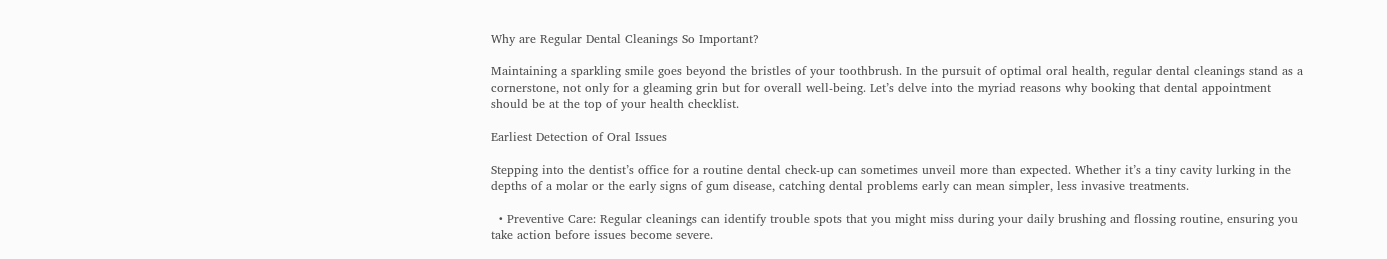Why are Regular Dental Cleanings So Important?

Maintaining a sparkling smile goes beyond the bristles of your toothbrush. In the pursuit of optimal oral health, regular dental cleanings stand as a cornerstone, not only for a gleaming grin but for overall well-being. Let’s delve into the myriad reasons why booking that dental appointment should be at the top of your health checklist.

Earliest Detection of Oral Issues

Stepping into the dentist’s office for a routine dental check-up can sometimes unveil more than expected. Whether it’s a tiny cavity lurking in the depths of a molar or the early signs of gum disease, catching dental problems early can mean simpler, less invasive treatments.

  • Preventive Care: Regular cleanings can identify trouble spots that you might miss during your daily brushing and flossing routine, ensuring you take action before issues become severe.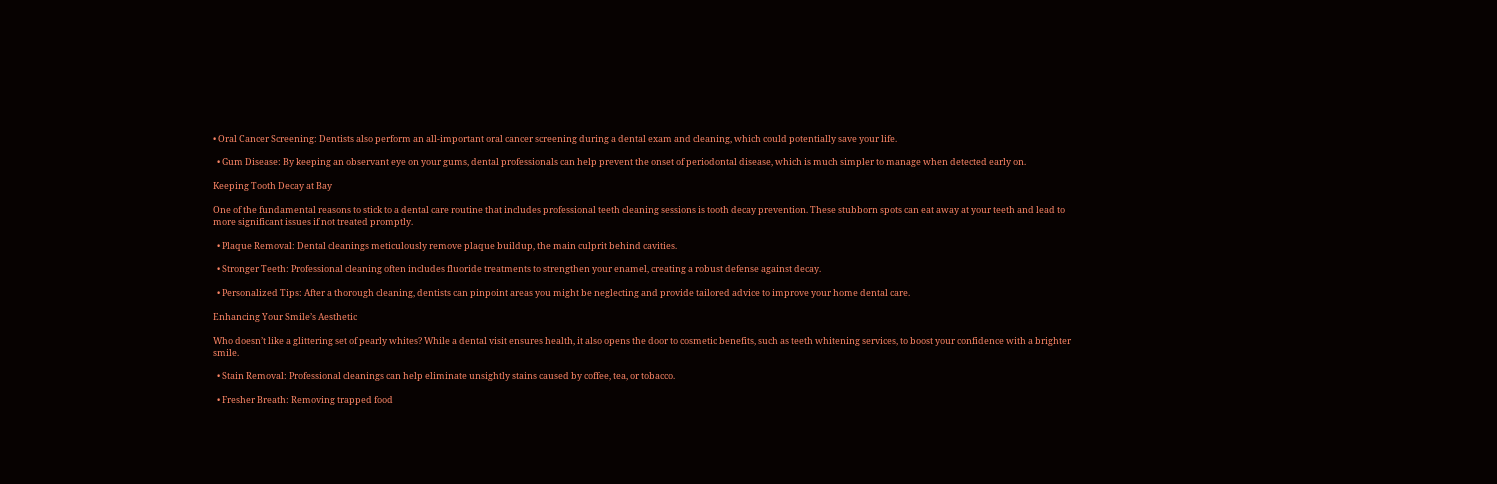• Oral Cancer Screening: Dentists also perform an all-important oral cancer screening during a dental exam and cleaning, which could potentially save your life.

  • Gum Disease: By keeping an observant eye on your gums, dental professionals can help prevent the onset of periodontal disease, which is much simpler to manage when detected early on.

Keeping Tooth Decay at Bay

One of the fundamental reasons to stick to a dental care routine that includes professional teeth cleaning sessions is tooth decay prevention. These stubborn spots can eat away at your teeth and lead to more significant issues if not treated promptly.

  • Plaque Removal: Dental cleanings meticulously remove plaque buildup, the main culprit behind cavities.

  • Stronger Teeth: Professional cleaning often includes fluoride treatments to strengthen your enamel, creating a robust defense against decay.

  • Personalized Tips: After a thorough cleaning, dentists can pinpoint areas you might be neglecting and provide tailored advice to improve your home dental care.

Enhancing Your Smile’s Aesthetic

Who doesn’t like a glittering set of pearly whites? While a dental visit ensures health, it also opens the door to cosmetic benefits, such as teeth whitening services, to boost your confidence with a brighter smile.

  • Stain Removal: Professional cleanings can help eliminate unsightly stains caused by coffee, tea, or tobacco.

  • Fresher Breath: Removing trapped food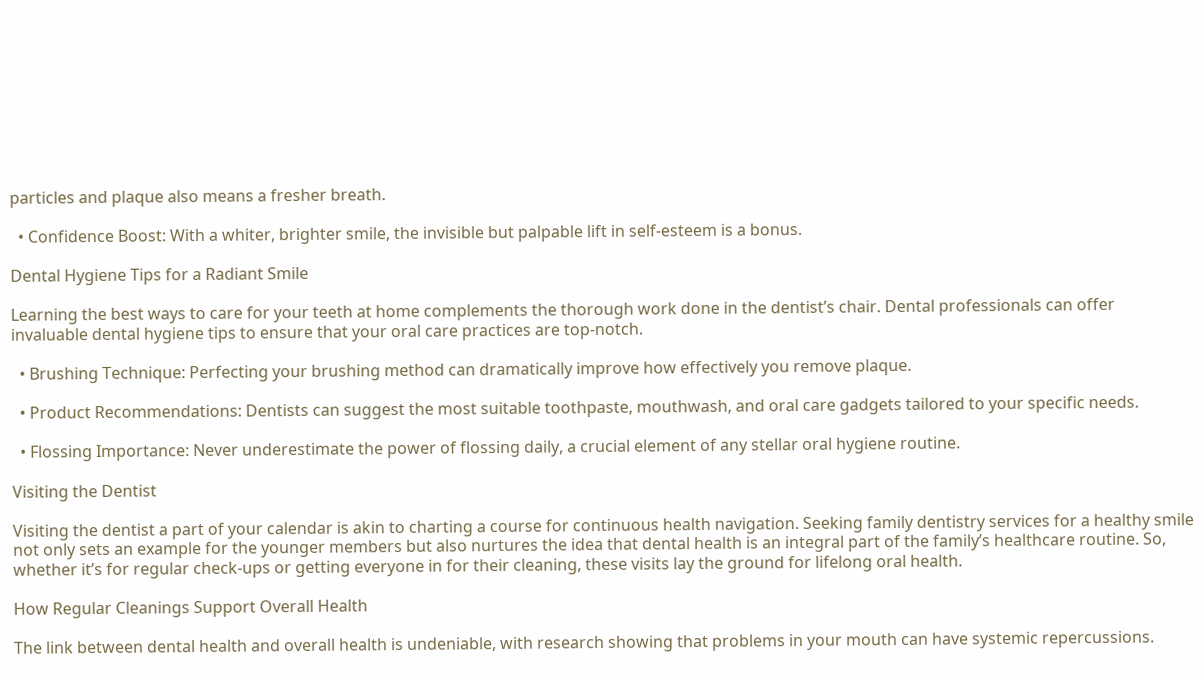particles and plaque also means a fresher breath.

  • Confidence Boost: With a whiter, brighter smile, the invisible but palpable lift in self-esteem is a bonus.

Dental Hygiene Tips for a Radiant Smile

Learning the best ways to care for your teeth at home complements the thorough work done in the dentist’s chair. Dental professionals can offer invaluable dental hygiene tips to ensure that your oral care practices are top-notch.

  • Brushing Technique: Perfecting your brushing method can dramatically improve how effectively you remove plaque.

  • Product Recommendations: Dentists can suggest the most suitable toothpaste, mouthwash, and oral care gadgets tailored to your specific needs.

  • Flossing Importance: Never underestimate the power of flossing daily, a crucial element of any stellar oral hygiene routine.

Visiting the Dentist

Visiting the dentist a part of your calendar is akin to charting a course for continuous health navigation. Seeking family dentistry services for a healthy smile not only sets an example for the younger members but also nurtures the idea that dental health is an integral part of the family’s healthcare routine. So, whether it’s for regular check-ups or getting everyone in for their cleaning, these visits lay the ground for lifelong oral health.

How Regular Cleanings Support Overall Health

The link between dental health and overall health is undeniable, with research showing that problems in your mouth can have systemic repercussions.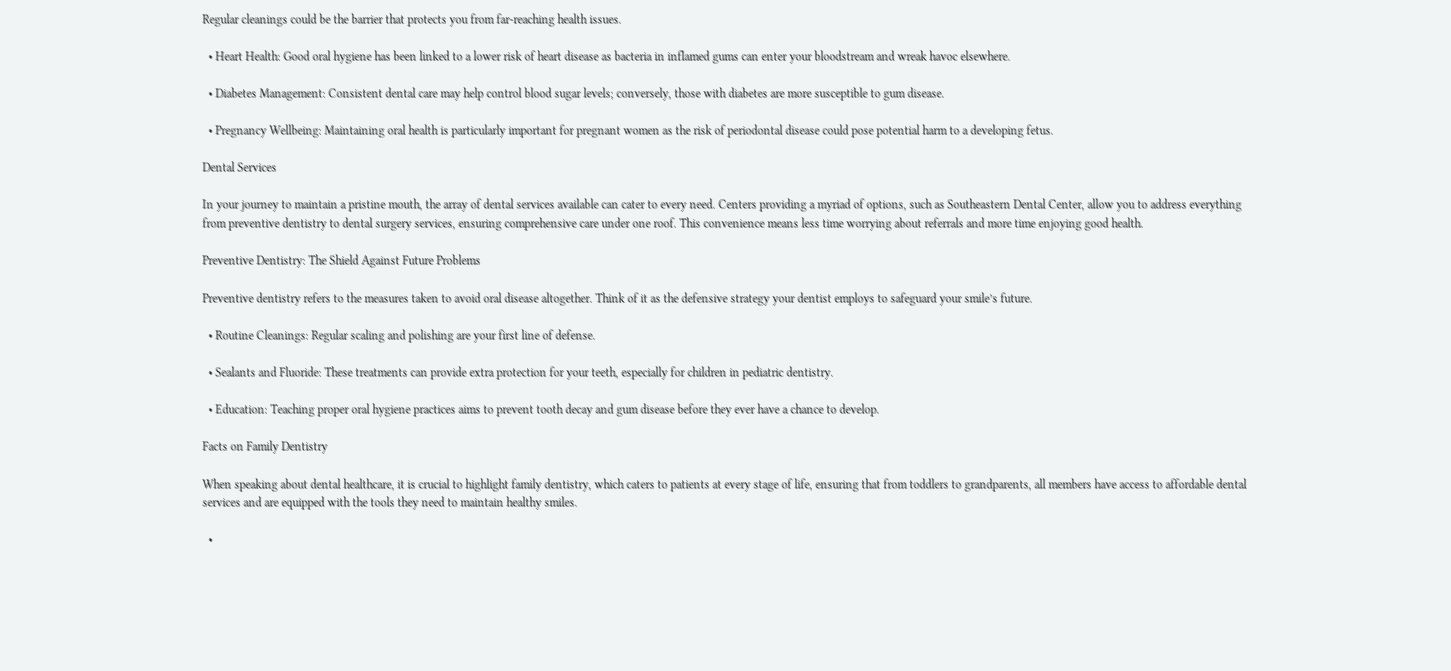Regular cleanings could be the barrier that protects you from far-reaching health issues.

  • Heart Health: Good oral hygiene has been linked to a lower risk of heart disease as bacteria in inflamed gums can enter your bloodstream and wreak havoc elsewhere.

  • Diabetes Management: Consistent dental care may help control blood sugar levels; conversely, those with diabetes are more susceptible to gum disease.

  • Pregnancy Wellbeing: Maintaining oral health is particularly important for pregnant women as the risk of periodontal disease could pose potential harm to a developing fetus.

Dental Services

In your journey to maintain a pristine mouth, the array of dental services available can cater to every need. Centers providing a myriad of options, such as Southeastern Dental Center, allow you to address everything from preventive dentistry to dental surgery services, ensuring comprehensive care under one roof. This convenience means less time worrying about referrals and more time enjoying good health.

Preventive Dentistry: The Shield Against Future Problems

Preventive dentistry refers to the measures taken to avoid oral disease altogether. Think of it as the defensive strategy your dentist employs to safeguard your smile’s future.

  • Routine Cleanings: Regular scaling and polishing are your first line of defense.

  • Sealants and Fluoride: These treatments can provide extra protection for your teeth, especially for children in pediatric dentistry.

  • Education: Teaching proper oral hygiene practices aims to prevent tooth decay and gum disease before they ever have a chance to develop.

Facts on Family Dentistry

When speaking about dental healthcare, it is crucial to highlight family dentistry, which caters to patients at every stage of life, ensuring that from toddlers to grandparents, all members have access to affordable dental services and are equipped with the tools they need to maintain healthy smiles.

  •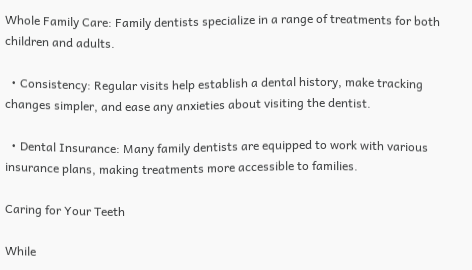Whole Family Care: Family dentists specialize in a range of treatments for both children and adults.

  • Consistency: Regular visits help establish a dental history, make tracking changes simpler, and ease any anxieties about visiting the dentist.

  • Dental Insurance: Many family dentists are equipped to work with various insurance plans, making treatments more accessible to families.

Caring for Your Teeth

While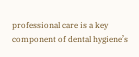professional care is a key component of dental hygiene’s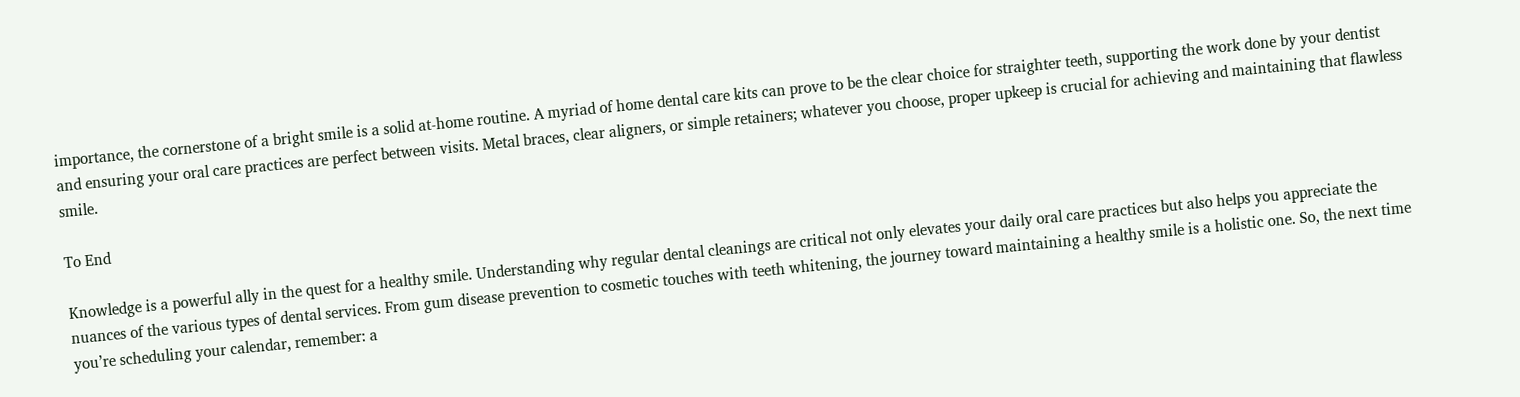importance, the cornerstone of a bright smile is a solid at-home routine. A myriad of home dental care kits can prove to be the clear choice for straighter teeth, supporting the work done by your dentist and ensuring your oral care practices are perfect between visits. Metal braces, clear aligners, or simple retainers; whatever you choose, proper upkeep is crucial for achieving and maintaining that flawless smile.

To End

Knowledge is a powerful ally in the quest for a healthy smile. Understanding why regular dental cleanings are critical not only elevates your daily oral care practices but also helps you appreciate the nuances of the various types of dental services. From gum disease prevention to cosmetic touches with teeth whitening, the journey toward maintaining a healthy smile is a holistic one. So, the next time you’re scheduling your calendar, remember: a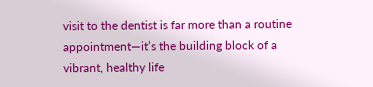visit to the dentist is far more than a routine appointment—it’s the building block of a vibrant, healthy life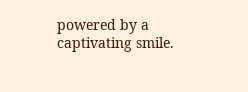powered by a captivating smile.